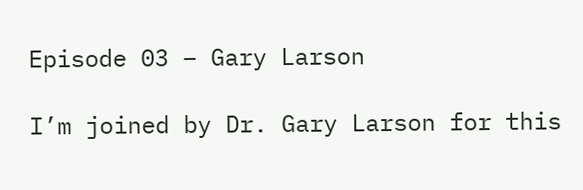Episode 03 – Gary Larson

I’m joined by Dr. Gary Larson for this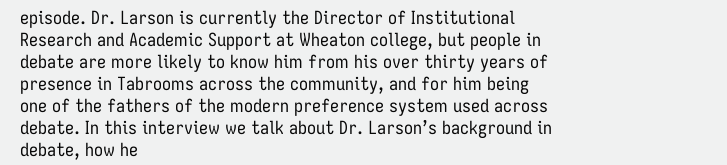episode. Dr. Larson is currently the Director of Institutional Research and Academic Support at Wheaton college, but people in debate are more likely to know him from his over thirty years of presence in Tabrooms across the community, and for him being one of the fathers of the modern preference system used across debate. In this interview we talk about Dr. Larson’s background in debate, how he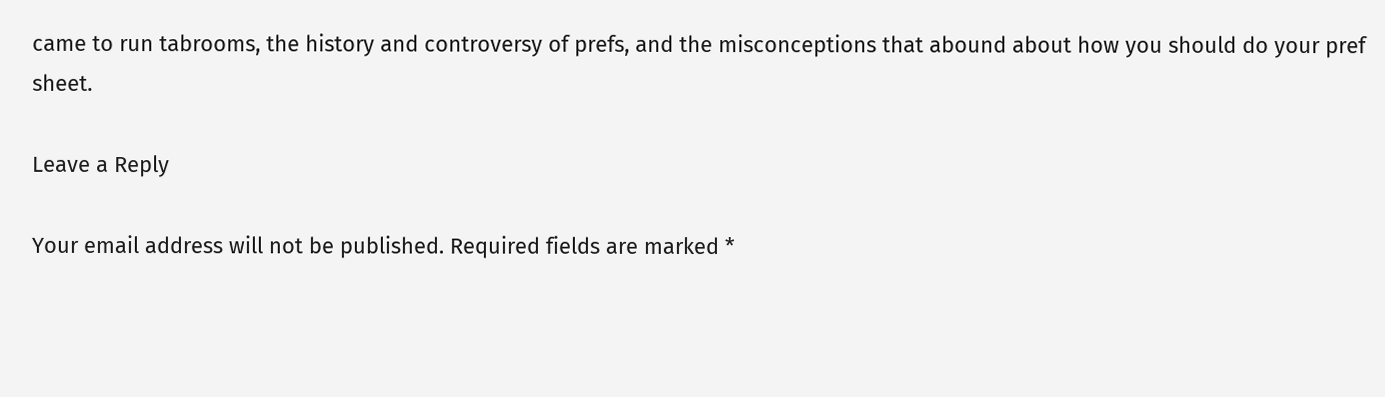came to run tabrooms, the history and controversy of prefs, and the misconceptions that abound about how you should do your pref sheet.

Leave a Reply

Your email address will not be published. Required fields are marked *